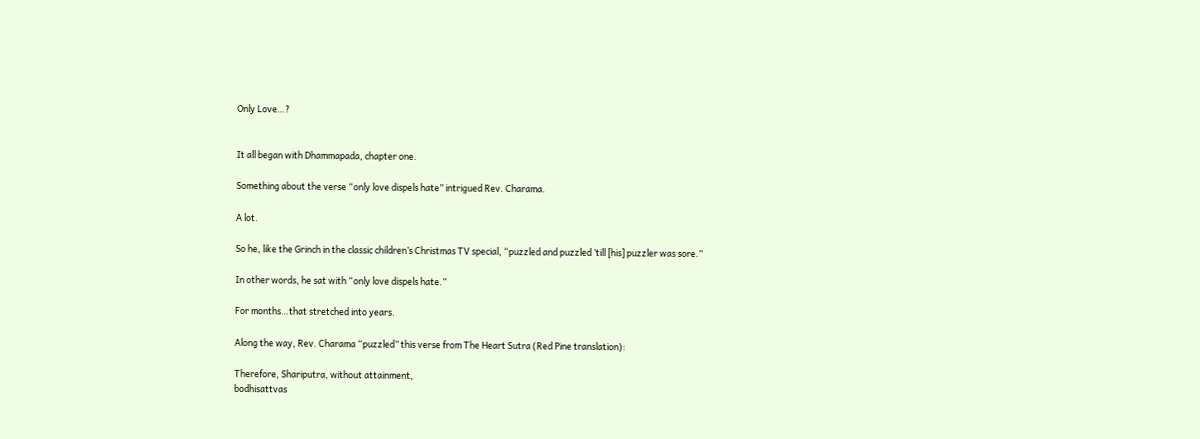Only Love…?


It all began with Dhammapada, chapter one.

Something about the verse “only love dispels hate” intrigued Rev. Charama.

A lot.

So he, like the Grinch in the classic children’s Christmas TV special, “puzzled and puzzled ’till [his] puzzler was sore.”

In other words, he sat with “only love dispels hate.”

For months…that stretched into years.

Along the way, Rev. Charama “puzzled” this verse from The Heart Sutra (Red Pine translation):

Therefore, Shariputra, without attainment,
bodhisattvas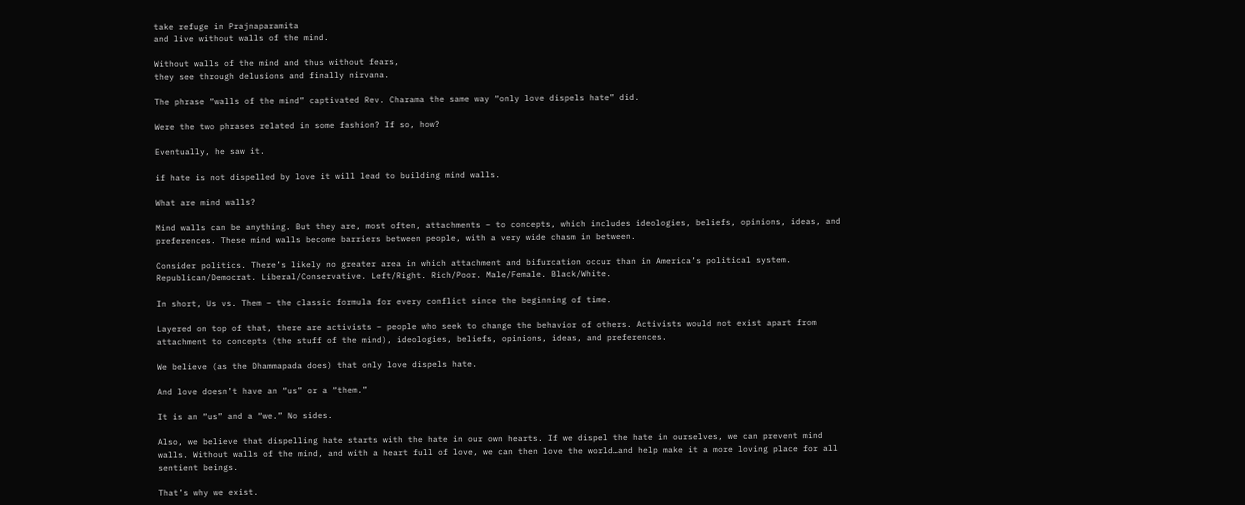take refuge in Prajnaparamita
and live without walls of the mind.

Without walls of the mind and thus without fears,
they see through delusions and finally nirvana.

The phrase “walls of the mind” captivated Rev. Charama the same way “only love dispels hate” did.

Were the two phrases related in some fashion? If so, how?

Eventually, he saw it.

if hate is not dispelled by love it will lead to building mind walls.

What are mind walls?

Mind walls can be anything. But they are, most often, attachments – to concepts, which includes ideologies, beliefs, opinions, ideas, and preferences. These mind walls become barriers between people, with a very wide chasm in between.

Consider politics. There’s likely no greater area in which attachment and bifurcation occur than in America’s political system. Republican/Democrat. Liberal/Conservative. Left/Right. Rich/Poor. Male/Female. Black/White.

In short, Us vs. Them – the classic formula for every conflict since the beginning of time.

Layered on top of that, there are activists – people who seek to change the behavior of others. Activists would not exist apart from attachment to concepts (the stuff of the mind), ideologies, beliefs, opinions, ideas, and preferences.

We believe (as the Dhammapada does) that only love dispels hate.

And love doesn’t have an “us” or a “them.”

It is an “us” and a “we.” No sides.

Also, we believe that dispelling hate starts with the hate in our own hearts. If we dispel the hate in ourselves, we can prevent mind walls. Without walls of the mind, and with a heart full of love, we can then love the world…and help make it a more loving place for all sentient beings.

That’s why we exist.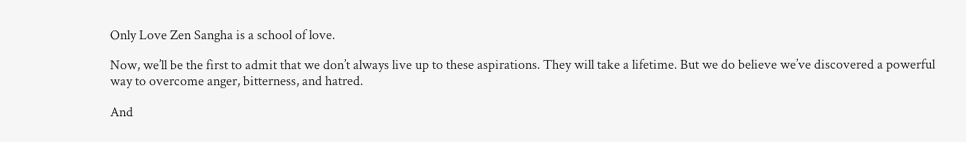Only Love Zen Sangha is a school of love.

Now, we’ll be the first to admit that we don’t always live up to these aspirations. They will take a lifetime. But we do believe we’ve discovered a powerful way to overcome anger, bitterness, and hatred.

And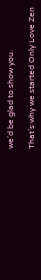we’d be glad to show you.

That’s why we started Only Love Zen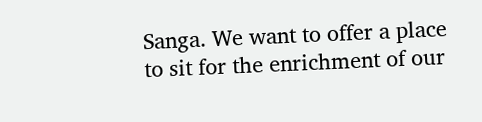Sanga. We want to offer a place to sit for the enrichment of our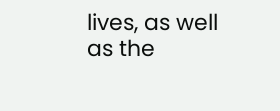lives, as well as the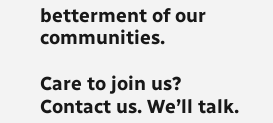betterment of our communities.

Care to join us? Contact us. We’ll talk.